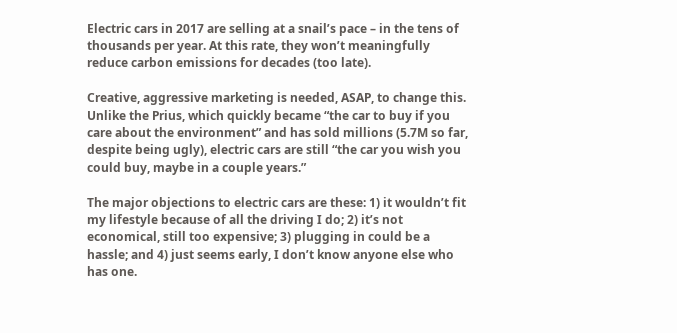Electric cars in 2017 are selling at a snail’s pace – in the tens of thousands per year. At this rate, they won’t meaningfully reduce carbon emissions for decades (too late).

Creative, aggressive marketing is needed, ASAP, to change this. Unlike the Prius, which quickly became “the car to buy if you care about the environment” and has sold millions (5.7M so far, despite being ugly), electric cars are still “the car you wish you could buy, maybe in a couple years.”

The major objections to electric cars are these: 1) it wouldn’t fit my lifestyle because of all the driving I do; 2) it’s not economical, still too expensive; 3) plugging in could be a hassle; and 4) just seems early, I don’t know anyone else who has one.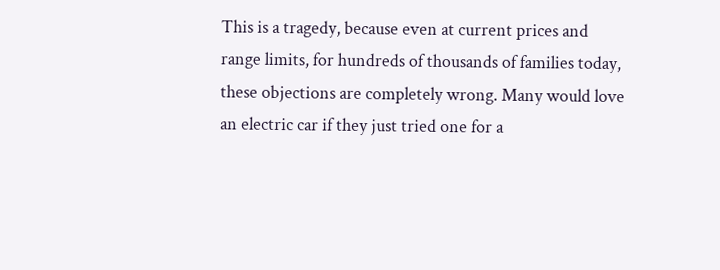This is a tragedy, because even at current prices and range limits, for hundreds of thousands of families today, these objections are completely wrong. Many would love an electric car if they just tried one for a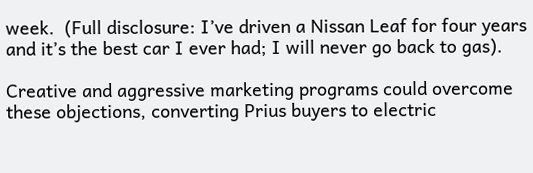week.  (Full disclosure: I’ve driven a Nissan Leaf for four years and it’s the best car I ever had; I will never go back to gas).

Creative and aggressive marketing programs could overcome these objections, converting Prius buyers to electric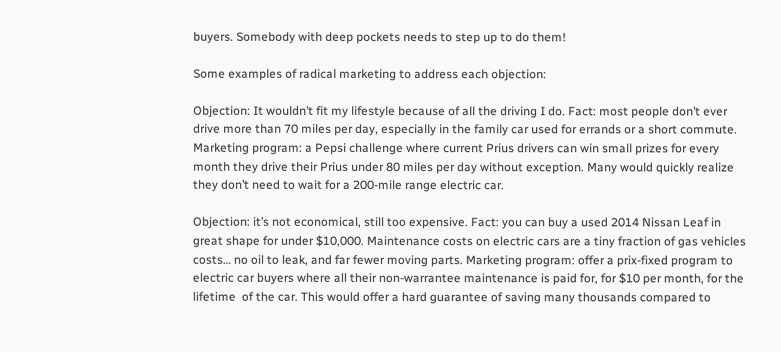buyers. Somebody with deep pockets needs to step up to do them!

Some examples of radical marketing to address each objection:

Objection: It wouldn’t fit my lifestyle because of all the driving I do. Fact: most people don’t ever drive more than 70 miles per day, especially in the family car used for errands or a short commute. Marketing program: a Pepsi challenge where current Prius drivers can win small prizes for every month they drive their Prius under 80 miles per day without exception. Many would quickly realize they don’t need to wait for a 200-mile range electric car.

Objection: it’s not economical, still too expensive. Fact: you can buy a used 2014 Nissan Leaf in great shape for under $10,000. Maintenance costs on electric cars are a tiny fraction of gas vehicles costs… no oil to leak, and far fewer moving parts. Marketing program: offer a prix-fixed program to electric car buyers where all their non-warrantee maintenance is paid for, for $10 per month, for the lifetime  of the car. This would offer a hard guarantee of saving many thousands compared to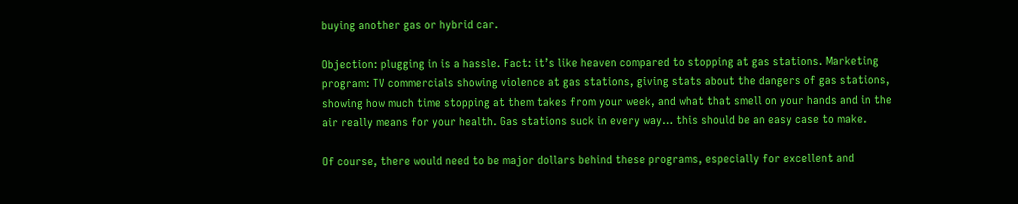buying another gas or hybrid car.

Objection: plugging in is a hassle. Fact: it’s like heaven compared to stopping at gas stations. Marketing program: TV commercials showing violence at gas stations, giving stats about the dangers of gas stations, showing how much time stopping at them takes from your week, and what that smell on your hands and in the air really means for your health. Gas stations suck in every way… this should be an easy case to make.

Of course, there would need to be major dollars behind these programs, especially for excellent and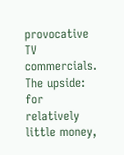provocative TV commercials. The upside: for relatively little money,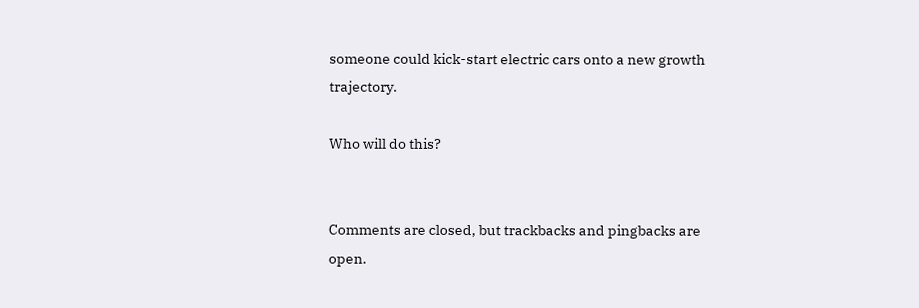someone could kick-start electric cars onto a new growth trajectory.

Who will do this?


Comments are closed, but trackbacks and pingbacks are open.